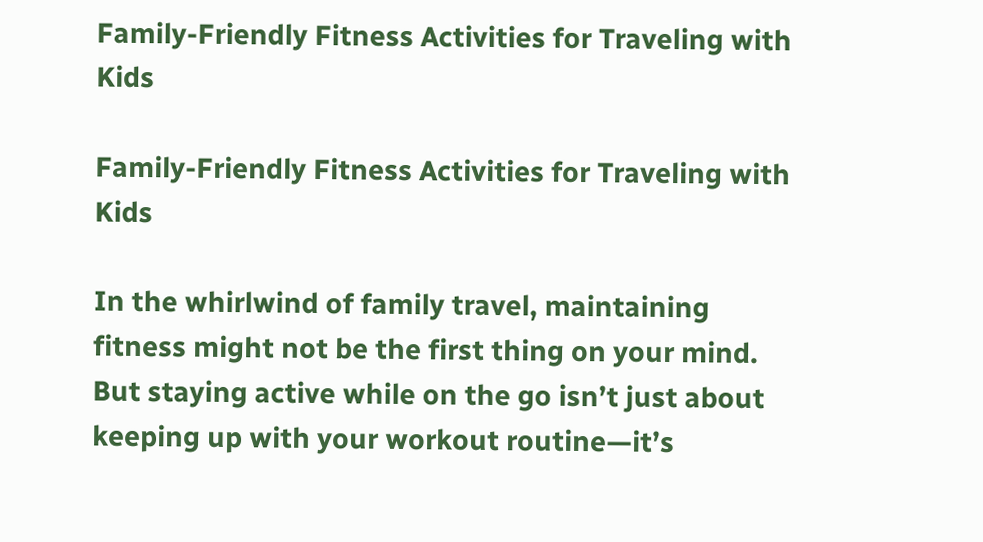Family-Friendly Fitness Activities for Traveling with Kids

Family-Friendly Fitness Activities for Traveling with Kids

In the whirlwind of family travel, maintaining fitness might not be the first thing on your mind. But staying active while on the go isn’t just about keeping up with your workout routine—it’s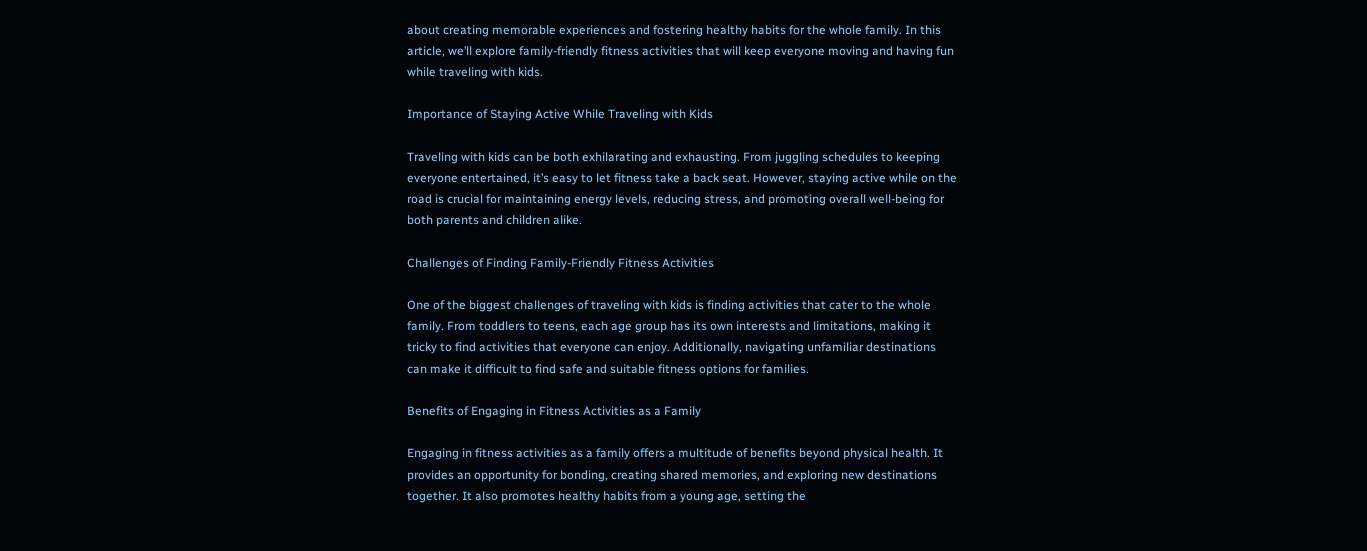about creating memorable experiences and fostering healthy habits for the whole family. In this article, we’ll explore family-friendly fitness activities that will keep everyone moving and having fun while traveling with kids.

Importance of Staying Active While Traveling with Kids

Traveling with kids can be both exhilarating and exhausting. From juggling schedules to keeping everyone entertained, it’s easy to let fitness take a back seat. However, staying active while on the road is crucial for maintaining energy levels, reducing stress, and promoting overall well-being for both parents and children alike.

Challenges of Finding Family-Friendly Fitness Activities

One of the biggest challenges of traveling with kids is finding activities that cater to the whole family. From toddlers to teens, each age group has its own interests and limitations, making it tricky to find activities that everyone can enjoy. Additionally, navigating unfamiliar destinations can make it difficult to find safe and suitable fitness options for families.

Benefits of Engaging in Fitness Activities as a Family

Engaging in fitness activities as a family offers a multitude of benefits beyond physical health. It provides an opportunity for bonding, creating shared memories, and exploring new destinations together. It also promotes healthy habits from a young age, setting the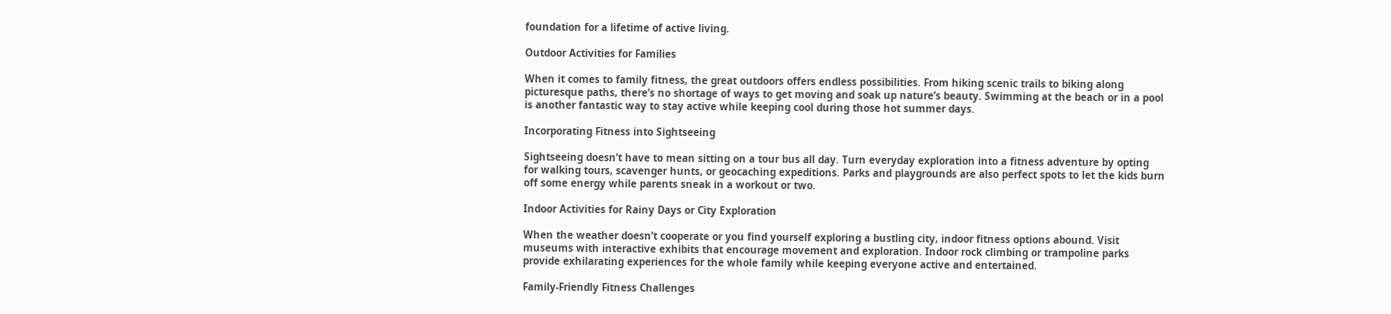foundation for a lifetime of active living.

Outdoor Activities for Families

When it comes to family fitness, the great outdoors offers endless possibilities. From hiking scenic trails to biking along picturesque paths, there’s no shortage of ways to get moving and soak up nature’s beauty. Swimming at the beach or in a pool is another fantastic way to stay active while keeping cool during those hot summer days.

Incorporating Fitness into Sightseeing

Sightseeing doesn’t have to mean sitting on a tour bus all day. Turn everyday exploration into a fitness adventure by opting for walking tours, scavenger hunts, or geocaching expeditions. Parks and playgrounds are also perfect spots to let the kids burn off some energy while parents sneak in a workout or two.

Indoor Activities for Rainy Days or City Exploration

When the weather doesn’t cooperate or you find yourself exploring a bustling city, indoor fitness options abound. Visit museums with interactive exhibits that encourage movement and exploration. Indoor rock climbing or trampoline parks provide exhilarating experiences for the whole family while keeping everyone active and entertained.

Family-Friendly Fitness Challenges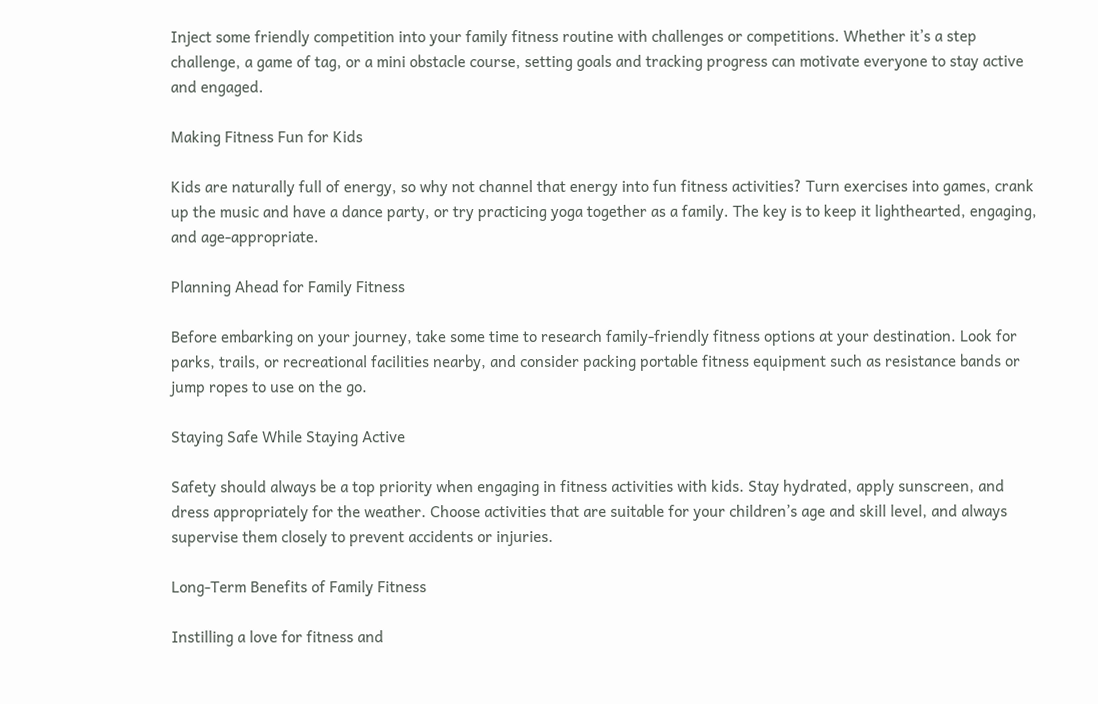Inject some friendly competition into your family fitness routine with challenges or competitions. Whether it’s a step challenge, a game of tag, or a mini obstacle course, setting goals and tracking progress can motivate everyone to stay active and engaged.

Making Fitness Fun for Kids

Kids are naturally full of energy, so why not channel that energy into fun fitness activities? Turn exercises into games, crank up the music and have a dance party, or try practicing yoga together as a family. The key is to keep it lighthearted, engaging, and age-appropriate.

Planning Ahead for Family Fitness

Before embarking on your journey, take some time to research family-friendly fitness options at your destination. Look for parks, trails, or recreational facilities nearby, and consider packing portable fitness equipment such as resistance bands or jump ropes to use on the go.

Staying Safe While Staying Active

Safety should always be a top priority when engaging in fitness activities with kids. Stay hydrated, apply sunscreen, and dress appropriately for the weather. Choose activities that are suitable for your children’s age and skill level, and always supervise them closely to prevent accidents or injuries.

Long-Term Benefits of Family Fitness

Instilling a love for fitness and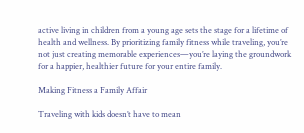active living in children from a young age sets the stage for a lifetime of health and wellness. By prioritizing family fitness while traveling, you’re not just creating memorable experiences—you’re laying the groundwork for a happier, healthier future for your entire family.

Making Fitness a Family Affair

Traveling with kids doesn’t have to mean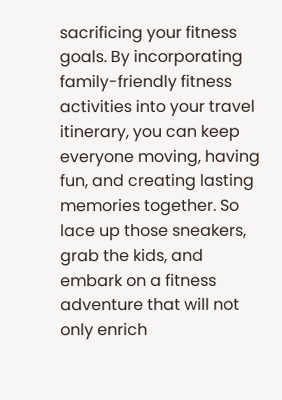sacrificing your fitness goals. By incorporating family-friendly fitness activities into your travel itinerary, you can keep everyone moving, having fun, and creating lasting memories together. So lace up those sneakers, grab the kids, and embark on a fitness adventure that will not only enrich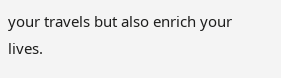your travels but also enrich your lives.